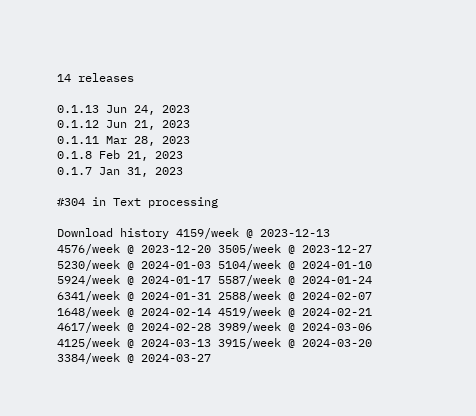14 releases

0.1.13 Jun 24, 2023
0.1.12 Jun 21, 2023
0.1.11 Mar 28, 2023
0.1.8 Feb 21, 2023
0.1.7 Jan 31, 2023

#304 in Text processing

Download history 4159/week @ 2023-12-13 4576/week @ 2023-12-20 3505/week @ 2023-12-27 5230/week @ 2024-01-03 5104/week @ 2024-01-10 5924/week @ 2024-01-17 5587/week @ 2024-01-24 6341/week @ 2024-01-31 2588/week @ 2024-02-07 1648/week @ 2024-02-14 4519/week @ 2024-02-21 4617/week @ 2024-02-28 3989/week @ 2024-03-06 4125/week @ 2024-03-13 3915/week @ 2024-03-20 3384/week @ 2024-03-27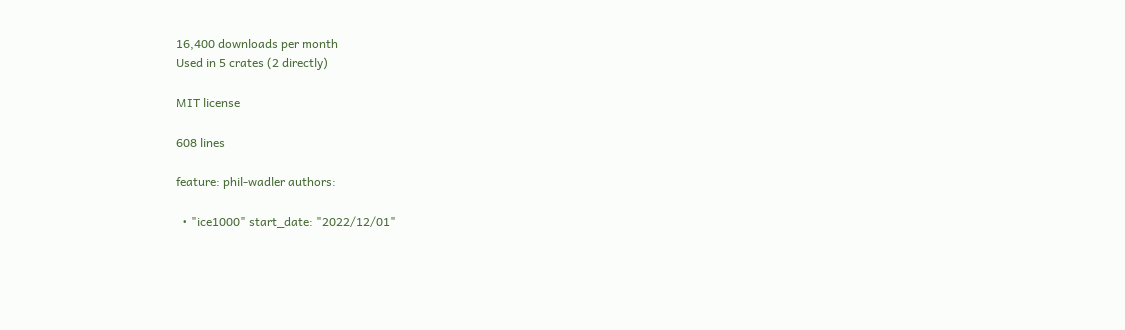16,400 downloads per month
Used in 5 crates (2 directly)

MIT license

608 lines

feature: phil-wadler authors:

  • "ice1000" start_date: "2022/12/01"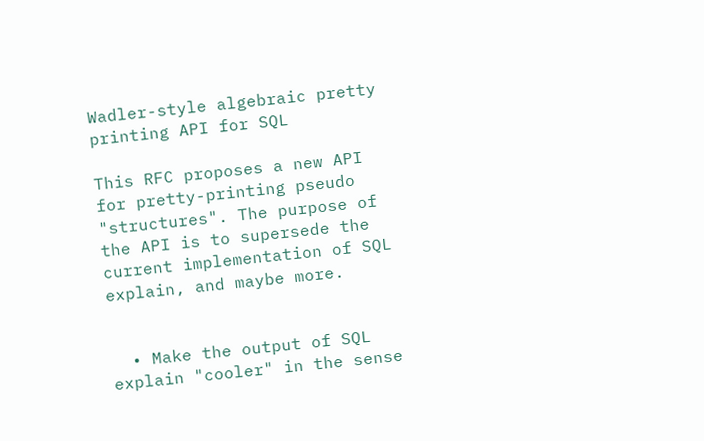Wadler-style algebraic pretty printing API for SQL

This RFC proposes a new API for pretty-printing pseudo "structures". The purpose of the API is to supersede the current implementation of SQL explain, and maybe more.


  • Make the output of SQL explain "cooler" in the sense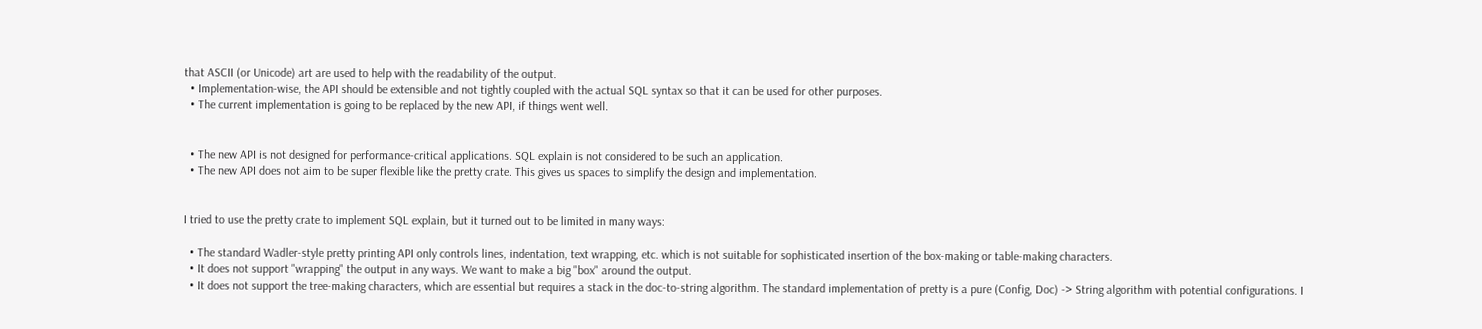that ASCII (or Unicode) art are used to help with the readability of the output.
  • Implementation-wise, the API should be extensible and not tightly coupled with the actual SQL syntax so that it can be used for other purposes.
  • The current implementation is going to be replaced by the new API, if things went well.


  • The new API is not designed for performance-critical applications. SQL explain is not considered to be such an application.
  • The new API does not aim to be super flexible like the pretty crate. This gives us spaces to simplify the design and implementation.


I tried to use the pretty crate to implement SQL explain, but it turned out to be limited in many ways:

  • The standard Wadler-style pretty printing API only controls lines, indentation, text wrapping, etc. which is not suitable for sophisticated insertion of the box-making or table-making characters.
  • It does not support "wrapping" the output in any ways. We want to make a big "box" around the output.
  • It does not support the tree-making characters, which are essential but requires a stack in the doc-to-string algorithm. The standard implementation of pretty is a pure (Config, Doc) -> String algorithm with potential configurations. I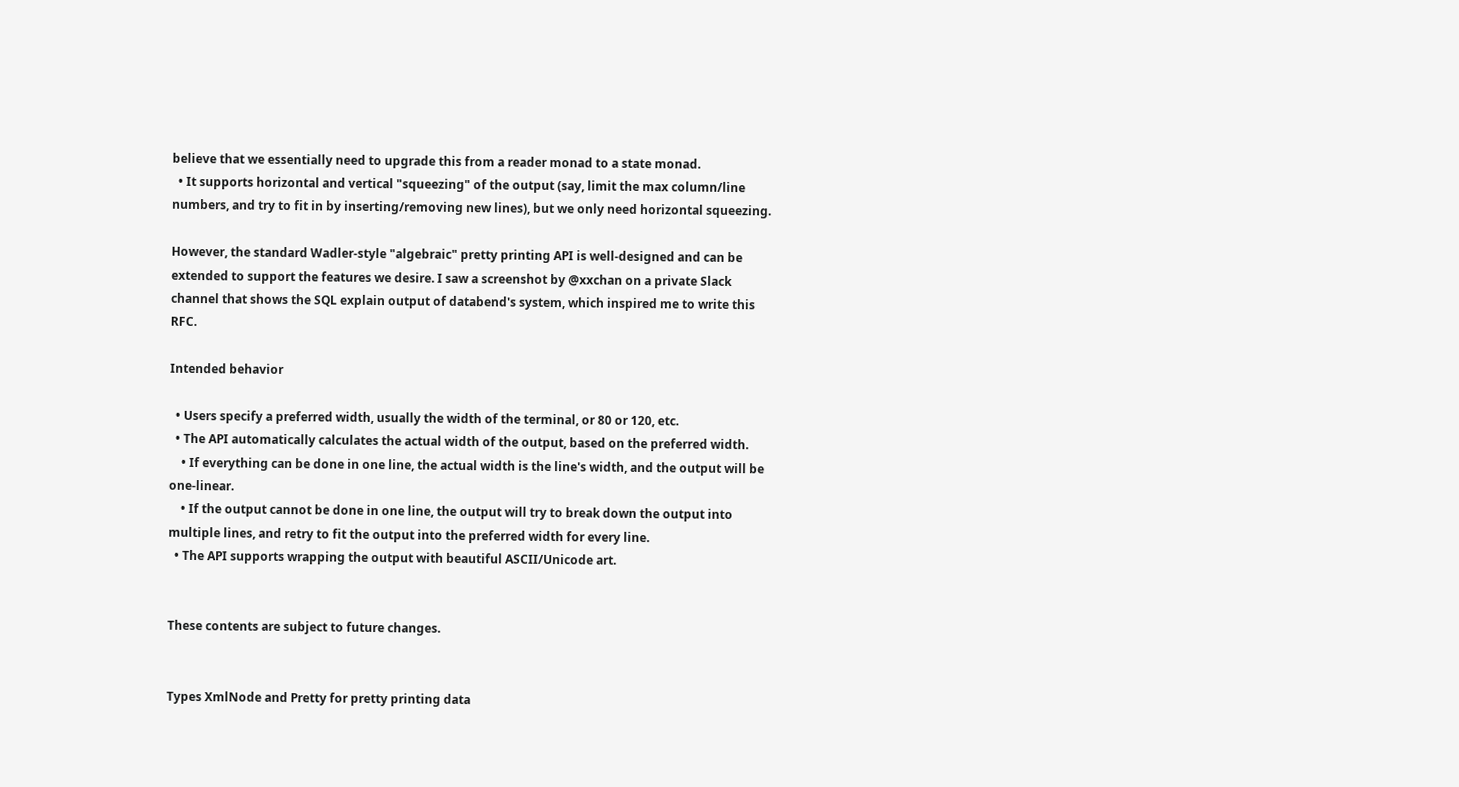believe that we essentially need to upgrade this from a reader monad to a state monad.
  • It supports horizontal and vertical "squeezing" of the output (say, limit the max column/line numbers, and try to fit in by inserting/removing new lines), but we only need horizontal squeezing.

However, the standard Wadler-style "algebraic" pretty printing API is well-designed and can be extended to support the features we desire. I saw a screenshot by @xxchan on a private Slack channel that shows the SQL explain output of databend's system, which inspired me to write this RFC.

Intended behavior

  • Users specify a preferred width, usually the width of the terminal, or 80 or 120, etc.
  • The API automatically calculates the actual width of the output, based on the preferred width.
    • If everything can be done in one line, the actual width is the line's width, and the output will be one-linear.
    • If the output cannot be done in one line, the output will try to break down the output into multiple lines, and retry to fit the output into the preferred width for every line.
  • The API supports wrapping the output with beautiful ASCII/Unicode art.


These contents are subject to future changes.


Types XmlNode and Pretty for pretty printing data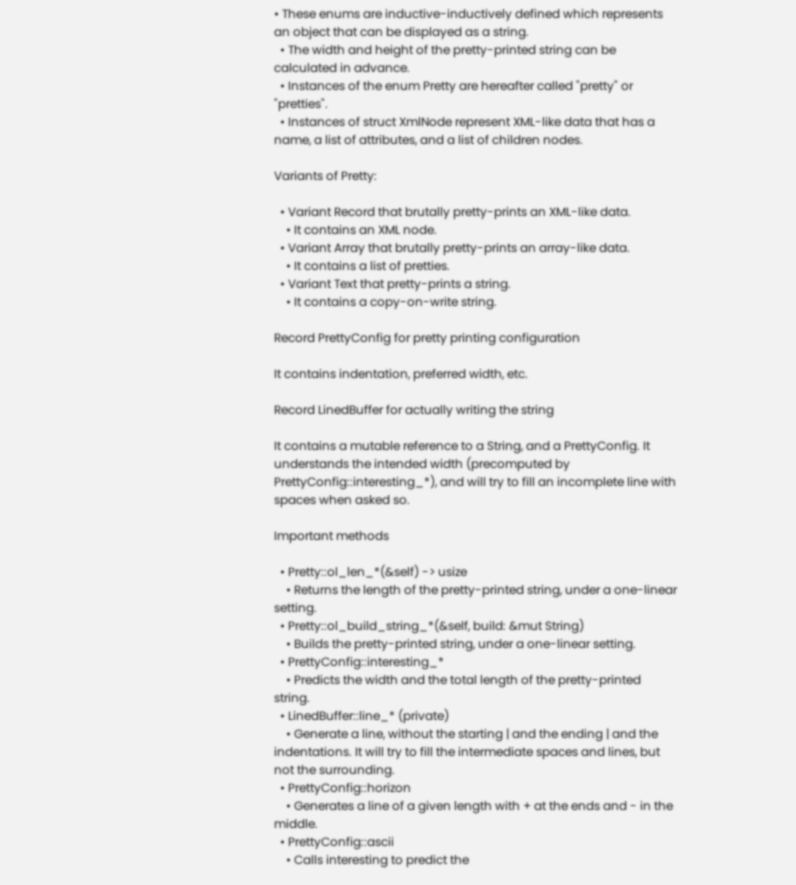• These enums are inductive-inductively defined which represents an object that can be displayed as a string.
  • The width and height of the pretty-printed string can be calculated in advance.
  • Instances of the enum Pretty are hereafter called "pretty" or "pretties".
  • Instances of struct XmlNode represent XML-like data that has a name, a list of attributes, and a list of children nodes.

Variants of Pretty:

  • Variant Record that brutally pretty-prints an XML-like data.
    • It contains an XML node.
  • Variant Array that brutally pretty-prints an array-like data.
    • It contains a list of pretties.
  • Variant Text that pretty-prints a string.
    • It contains a copy-on-write string.

Record PrettyConfig for pretty printing configuration

It contains indentation, preferred width, etc.

Record LinedBuffer for actually writing the string

It contains a mutable reference to a String, and a PrettyConfig. It understands the intended width (precomputed by PrettyConfig::interesting_*), and will try to fill an incomplete line with spaces when asked so.

Important methods

  • Pretty::ol_len_*(&self) -> usize
    • Returns the length of the pretty-printed string, under a one-linear setting.
  • Pretty::ol_build_string_*(&self, build: &mut String)
    • Builds the pretty-printed string, under a one-linear setting.
  • PrettyConfig::interesting_*
    • Predicts the width and the total length of the pretty-printed string.
  • LinedBuffer::line_* (private)
    • Generate a line, without the starting | and the ending | and the indentations. It will try to fill the intermediate spaces and lines, but not the surrounding.
  • PrettyConfig::horizon
    • Generates a line of a given length with + at the ends and - in the middle.
  • PrettyConfig::ascii
    • Calls interesting to predict the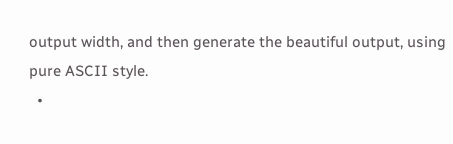output width, and then generate the beautiful output, using pure ASCII style.
  •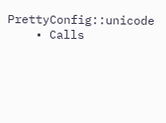PrettyConfig::unicode
    • Calls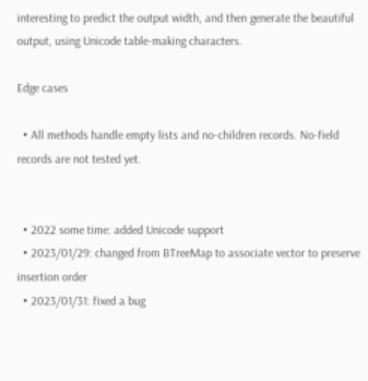interesting to predict the output width, and then generate the beautiful output, using Unicode table-making characters.

Edge cases

  • All methods handle empty lists and no-children records. No-field records are not tested yet.


  • 2022 some time: added Unicode support
  • 2023/01/29: changed from BTreeMap to associate vector to preserve insertion order
  • 2023/01/31: fixed a bug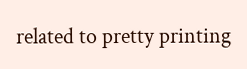related to pretty printing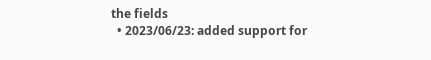the fields
  • 2023/06/23: added support for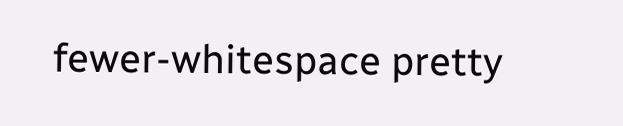fewer-whitespace pretty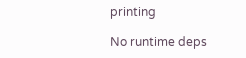printing

No runtime deps